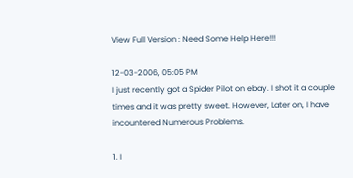View Full Version : Need Some Help Here!!!

12-03-2006, 05:05 PM
I just recently got a Spider Pilot on ebay. I shot it a couple times and it was pretty sweet. However, Later on, I have incountered Numerous Problems.

1. I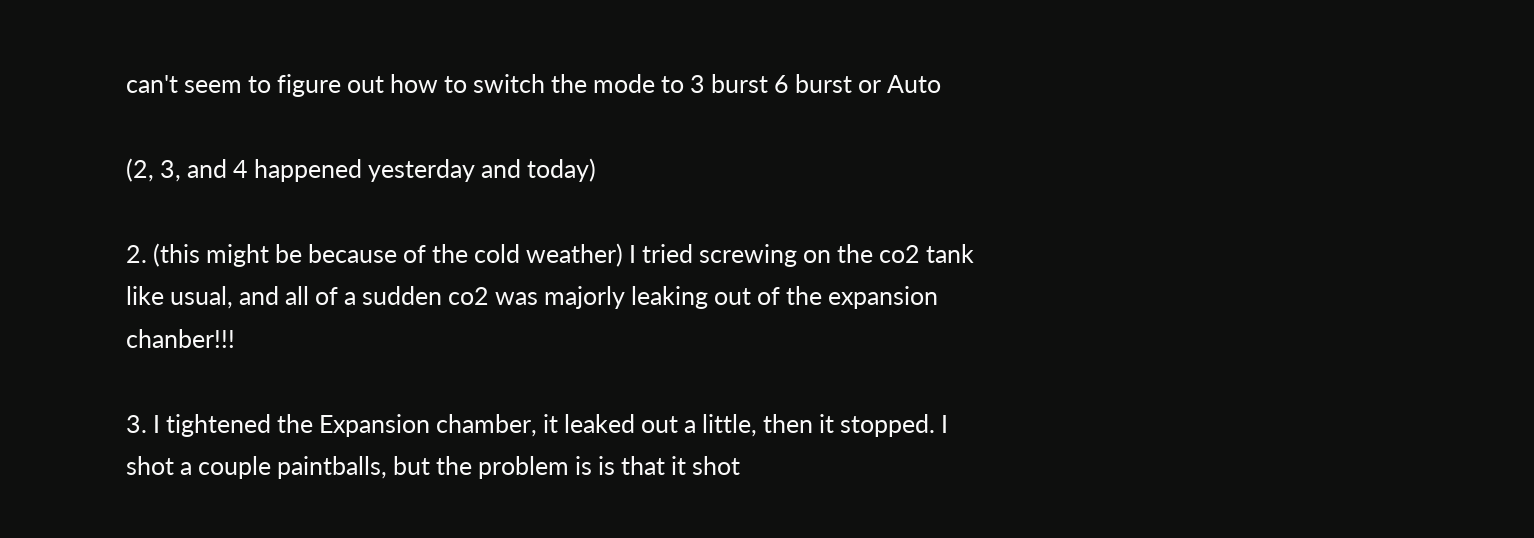can't seem to figure out how to switch the mode to 3 burst 6 burst or Auto

(2, 3, and 4 happened yesterday and today)

2. (this might be because of the cold weather) I tried screwing on the co2 tank like usual, and all of a sudden co2 was majorly leaking out of the expansion chanber!!!

3. I tightened the Expansion chamber, it leaked out a little, then it stopped. I shot a couple paintballs, but the problem is is that it shot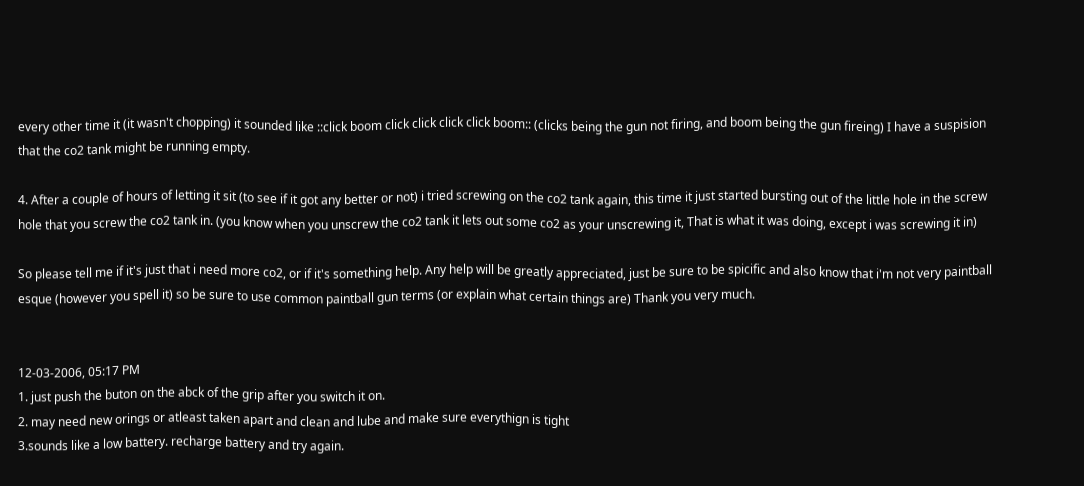every other time it (it wasn't chopping) it sounded like ::click boom click click click click boom:: (clicks being the gun not firing, and boom being the gun fireing) I have a suspision that the co2 tank might be running empty.

4. After a couple of hours of letting it sit (to see if it got any better or not) i tried screwing on the co2 tank again, this time it just started bursting out of the little hole in the screw hole that you screw the co2 tank in. (you know when you unscrew the co2 tank it lets out some co2 as your unscrewing it, That is what it was doing, except i was screwing it in)

So please tell me if it's just that i need more co2, or if it's something help. Any help will be greatly appreciated, just be sure to be spicific and also know that i'm not very paintball esque (however you spell it) so be sure to use common paintball gun terms (or explain what certain things are) Thank you very much.


12-03-2006, 05:17 PM
1. just push the buton on the abck of the grip after you switch it on.
2. may need new orings or atleast taken apart and clean and lube and make sure everythign is tight
3.sounds like a low battery. recharge battery and try again.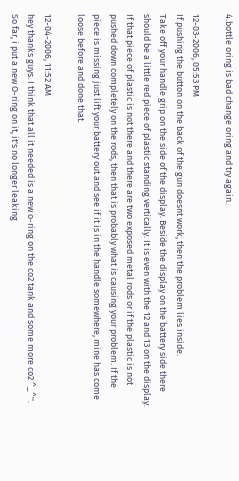4.bottle oring is bad change oring and try again.

12-03-2006, 05:53 PM
If pushing the button on the back of the gun doesnt work, then the problem lies inside.
Take off your handle grip on the side of the display. Beside the display on the battery side there should be a little red piece of plastic standing vertically. It is even with the 12 and 13 on the display. If that piece of plastic is not there and there are two exposed metal rods or if the plastic is not pushed down completely on the rods, then that is probably what is causing your problem. If the piece is missing just lift your battery out and see if it is in the handle somewhere, mine has come loose before and done that.

12-04-2006, 11:52 AM
hey thanks guys. I think that all it needed is a new o-ring on the co2 tank and some more co2 ^_^''. So far, i put a new O-ring on it, it's no longer leaking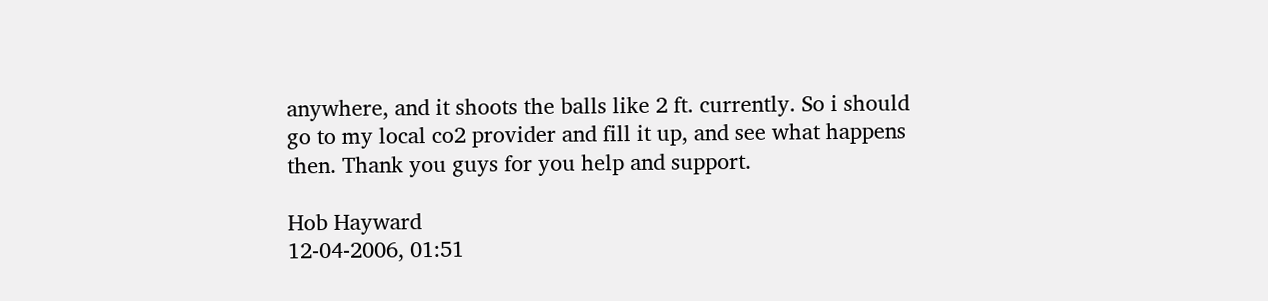anywhere, and it shoots the balls like 2 ft. currently. So i should go to my local co2 provider and fill it up, and see what happens then. Thank you guys for you help and support.

Hob Hayward
12-04-2006, 01:51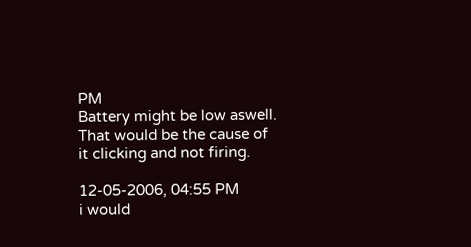PM
Battery might be low aswell. That would be the cause of it clicking and not firing.

12-05-2006, 04:55 PM
i would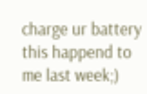charge ur battery this happend to me last week;)